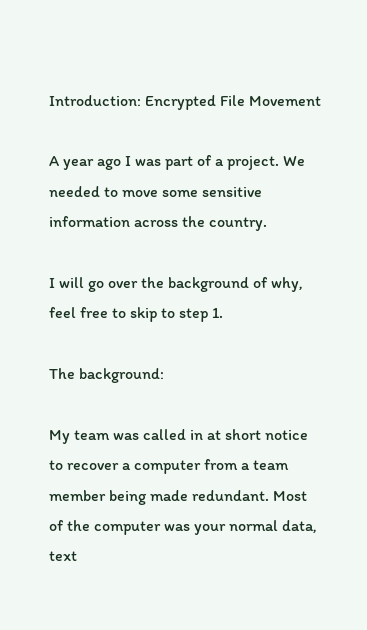Introduction: Encrypted File Movement

A year ago I was part of a project. We needed to move some sensitive information across the country.

I will go over the background of why, feel free to skip to step 1.

The background:

My team was called in at short notice to recover a computer from a team member being made redundant. Most of the computer was your normal data, text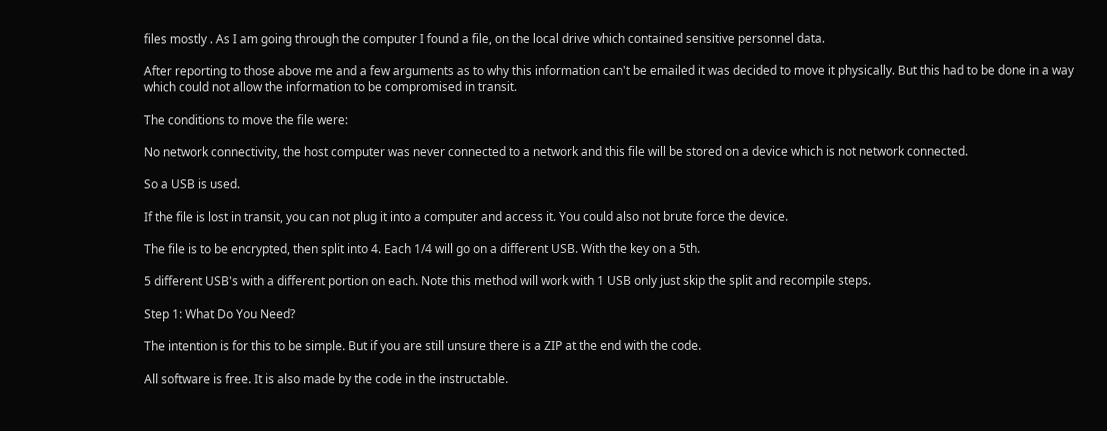files mostly . As I am going through the computer I found a file, on the local drive which contained sensitive personnel data.

After reporting to those above me and a few arguments as to why this information can't be emailed it was decided to move it physically. But this had to be done in a way which could not allow the information to be compromised in transit.

The conditions to move the file were:

No network connectivity, the host computer was never connected to a network and this file will be stored on a device which is not network connected.

So a USB is used.

If the file is lost in transit, you can not plug it into a computer and access it. You could also not brute force the device.

The file is to be encrypted, then split into 4. Each 1/4 will go on a different USB. With the key on a 5th.

5 different USB's with a different portion on each. Note this method will work with 1 USB only just skip the split and recompile steps.

Step 1: What Do You Need?

The intention is for this to be simple. But if you are still unsure there is a ZIP at the end with the code.

All software is free. It is also made by the code in the instructable.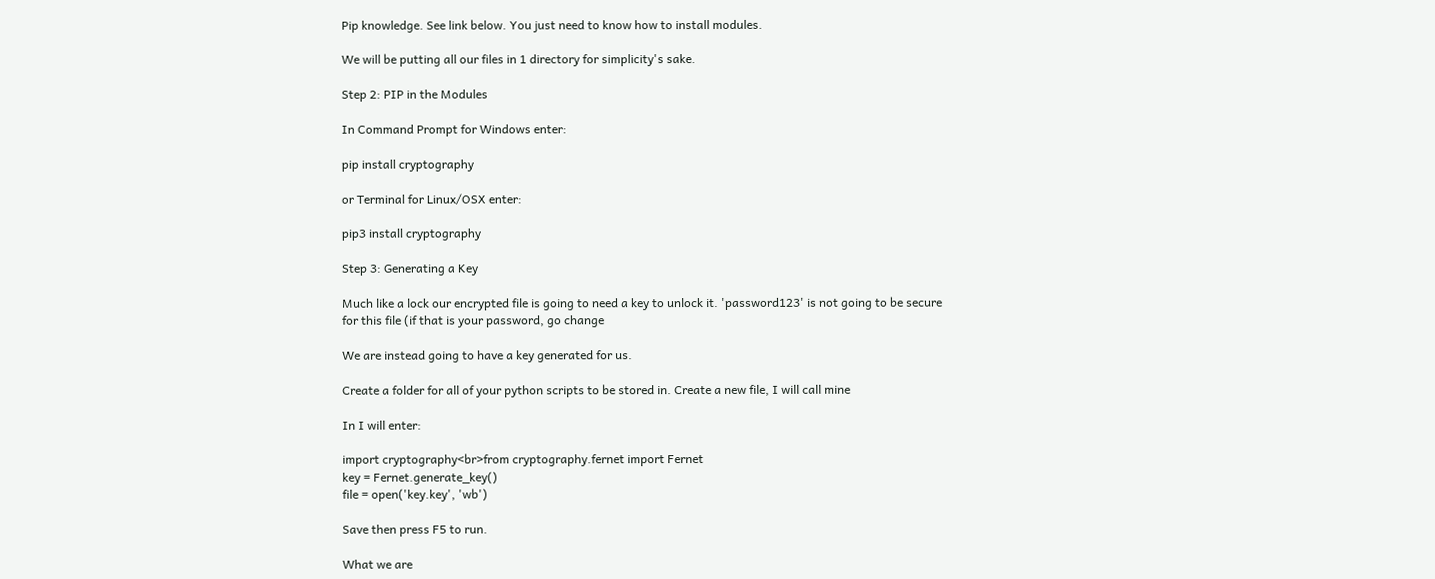Pip knowledge. See link below. You just need to know how to install modules.

We will be putting all our files in 1 directory for simplicity's sake.

Step 2: PIP in the Modules

In Command Prompt for Windows enter:

pip install cryptography

or Terminal for Linux/OSX enter:

pip3 install cryptography

Step 3: Generating a Key

Much like a lock our encrypted file is going to need a key to unlock it. 'password123' is not going to be secure for this file (if that is your password, go change

We are instead going to have a key generated for us.

Create a folder for all of your python scripts to be stored in. Create a new file, I will call mine

In I will enter:

import cryptography<br>from cryptography.fernet import Fernet
key = Fernet.generate_key()
file = open('key.key', 'wb')

Save then press F5 to run.

What we are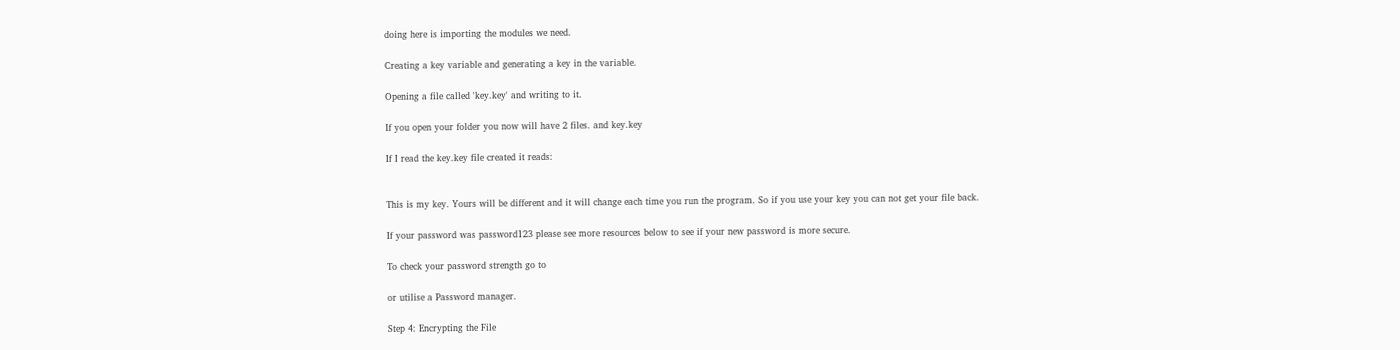doing here is importing the modules we need.

Creating a key variable and generating a key in the variable.

Opening a file called 'key.key' and writing to it.

If you open your folder you now will have 2 files. and key.key

If I read the key.key file created it reads:


This is my key. Yours will be different and it will change each time you run the program. So if you use your key you can not get your file back.

If your password was password123 please see more resources below to see if your new password is more secure.

To check your password strength go to

or utilise a Password manager.

Step 4: Encrypting the File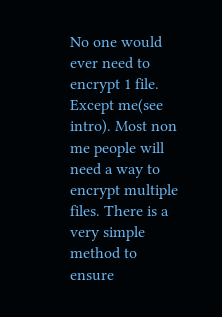No one would ever need to encrypt 1 file. Except me(see intro). Most non me people will need a way to encrypt multiple files. There is a very simple method to ensure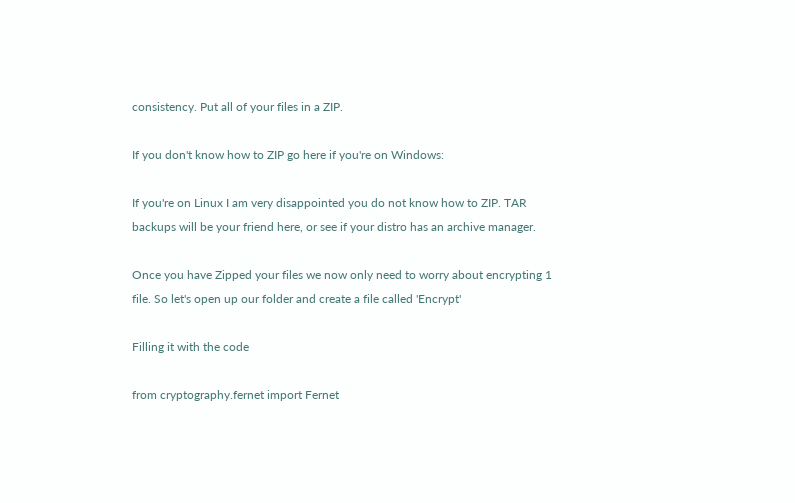consistency. Put all of your files in a ZIP.

If you don't know how to ZIP go here if you're on Windows:

If you're on Linux I am very disappointed you do not know how to ZIP. TAR backups will be your friend here, or see if your distro has an archive manager.

Once you have Zipped your files we now only need to worry about encrypting 1 file. So let's open up our folder and create a file called 'Encrypt'

Filling it with the code

from cryptography.fernet import Fernet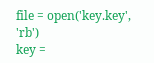file = open('key.key', 'rb')
key =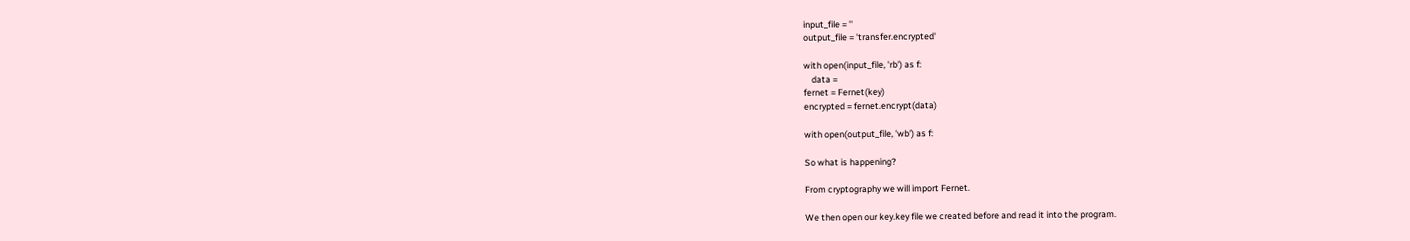input_file = ''
output_file = 'transfer.encrypted'

with open(input_file, 'rb') as f:
    data =
fernet = Fernet(key)
encrypted = fernet.encrypt(data)

with open(output_file, 'wb') as f:

So what is happening?

From cryptography we will import Fernet.

We then open our key.key file we created before and read it into the program.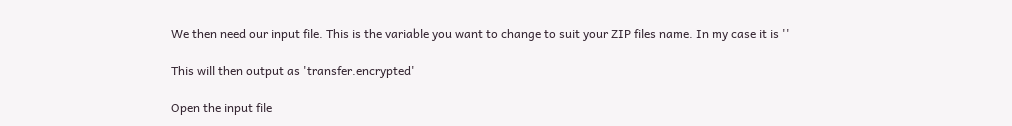We then need our input file. This is the variable you want to change to suit your ZIP files name. In my case it is ''

This will then output as 'transfer.encrypted'

Open the input file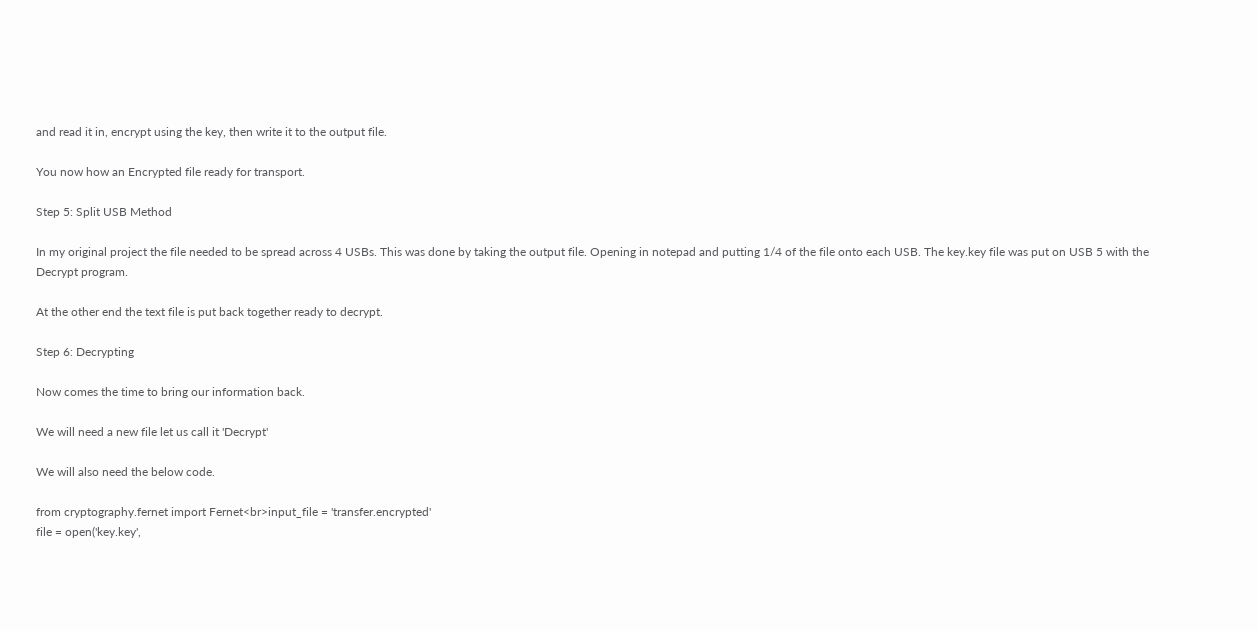and read it in, encrypt using the key, then write it to the output file.

You now how an Encrypted file ready for transport.

Step 5: Split USB Method

In my original project the file needed to be spread across 4 USBs. This was done by taking the output file. Opening in notepad and putting 1/4 of the file onto each USB. The key.key file was put on USB 5 with the Decrypt program.

At the other end the text file is put back together ready to decrypt.

Step 6: Decrypting

Now comes the time to bring our information back.

We will need a new file let us call it 'Decrypt'

We will also need the below code.

from cryptography.fernet import Fernet<br>input_file = 'transfer.encrypted'
file = open('key.key',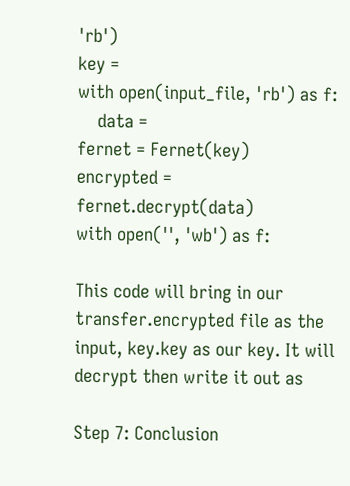'rb')
key =
with open(input_file, 'rb') as f:
    data =
fernet = Fernet(key)
encrypted = fernet.decrypt(data)
with open('', 'wb') as f:

This code will bring in our transfer.encrypted file as the input, key.key as our key. It will decrypt then write it out as

Step 7: Conclusion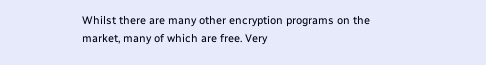Whilst there are many other encryption programs on the market, many of which are free. Very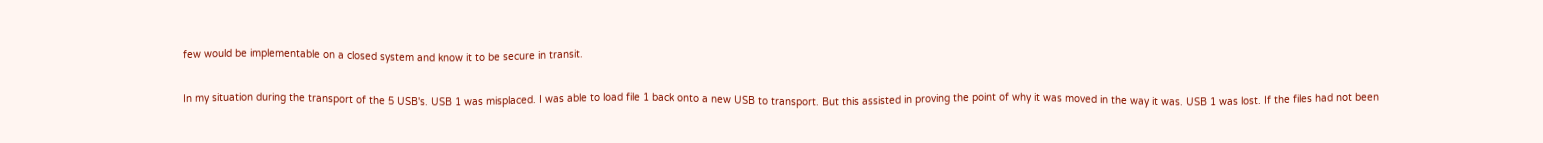few would be implementable on a closed system and know it to be secure in transit.

In my situation during the transport of the 5 USB's. USB 1 was misplaced. I was able to load file 1 back onto a new USB to transport. But this assisted in proving the point of why it was moved in the way it was. USB 1 was lost. If the files had not been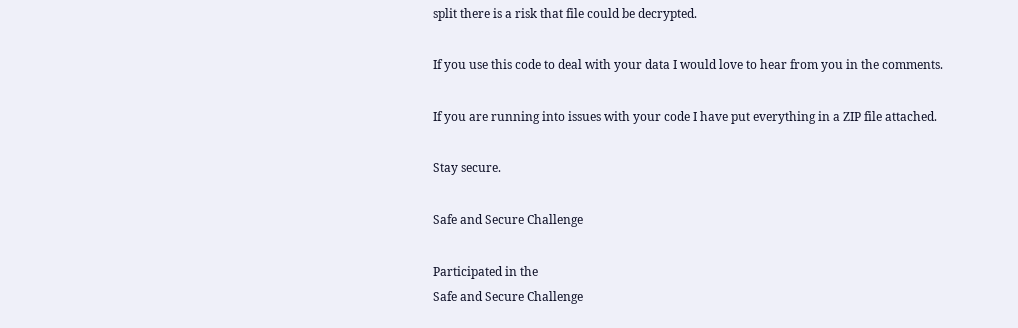split there is a risk that file could be decrypted.

If you use this code to deal with your data I would love to hear from you in the comments.

If you are running into issues with your code I have put everything in a ZIP file attached.

Stay secure.

Safe and Secure Challenge

Participated in the
Safe and Secure Challenge